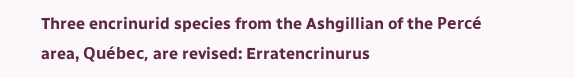Three encrinurid species from the Ashgillian of the Percé area, Québec, are revised: Erratencrinurus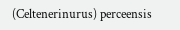(Celtenerinurus) perceensis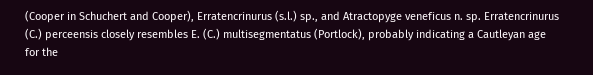(Cooper in Schuchert and Cooper), Erratencrinurus (s.l.) sp., and Atractopyge veneficus n. sp. Erratencrinurus (C.) perceensis closely resembles E. (C.) multisegmentatus (Portlock), probably indicating a Cautleyan age for the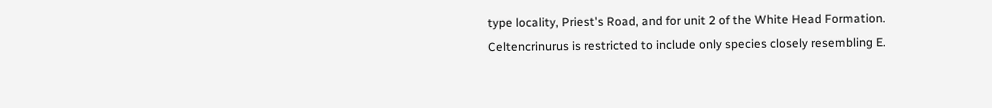type locality, Priest's Road, and for unit 2 of the White Head Formation. Celtencrinurus is restricted to include only species closely resembling E.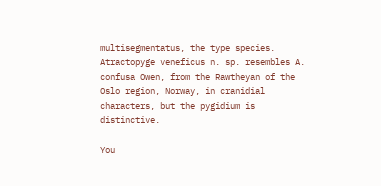multisegmentatus, the type species. Atractopyge veneficus n. sp. resembles A. confusa Owen, from the Rawtheyan of the Oslo region, Norway, in cranidial characters, but the pygidium is distinctive.

You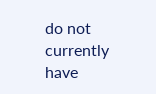do not currently have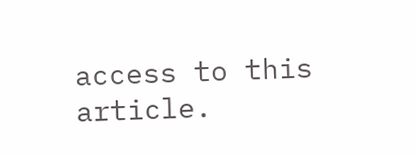access to this article.